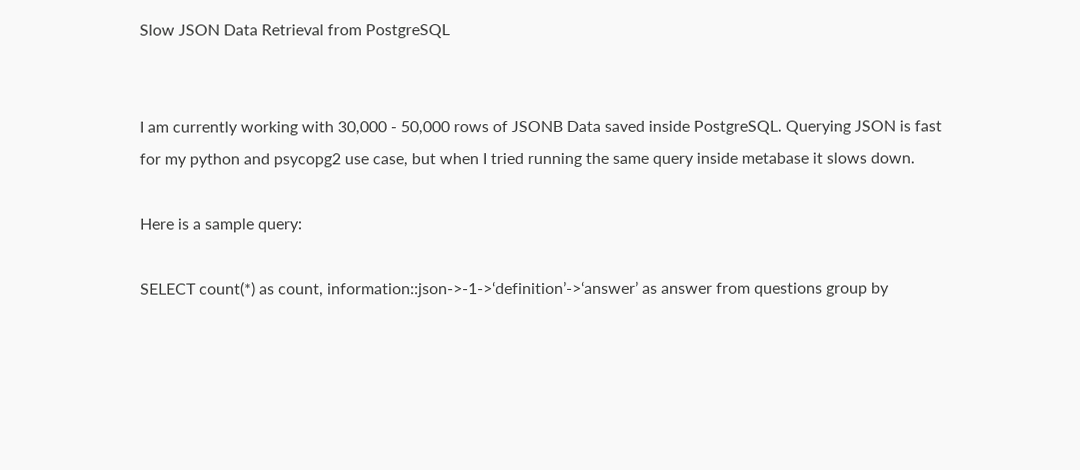Slow JSON Data Retrieval from PostgreSQL


I am currently working with 30,000 - 50,000 rows of JSONB Data saved inside PostgreSQL. Querying JSON is fast for my python and psycopg2 use case, but when I tried running the same query inside metabase it slows down.

Here is a sample query:

SELECT count(*) as count, information::json->-1->‘definition’->‘answer’ as answer from questions group by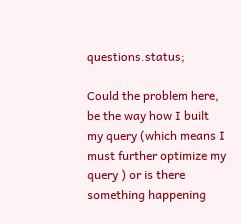questions.status;

Could the problem here, be the way how I built my query (which means I must further optimize my query ) or is there something happening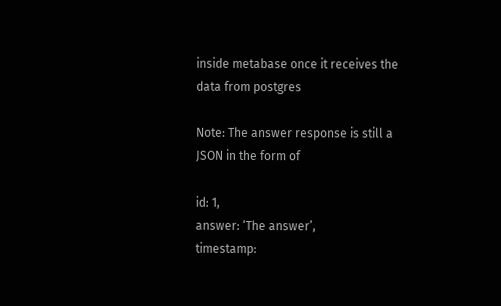inside metabase once it receives the data from postgres

Note: The answer response is still a JSON in the form of

id: 1,
answer: ‘The answer’,
timestamp: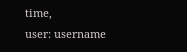time,
user: username